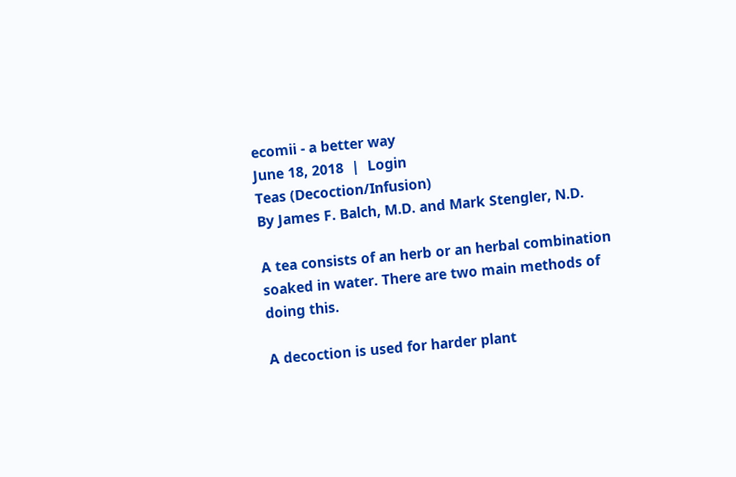ecomii - a better way
June 18, 2018  |  Login
Teas (Decoction/Infusion)
By James F. Balch, M.D. and Mark Stengler, N.D.

A tea consists of an herb or an herbal combination soaked in water. There are two main methods of doing this.

A decoction is used for harder plant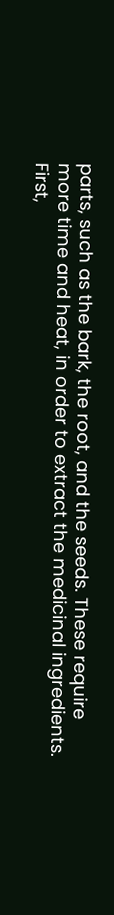parts, such as the bark, the root, and the seeds. These require more time and heat, in order to extract the medicinal ingredients. First,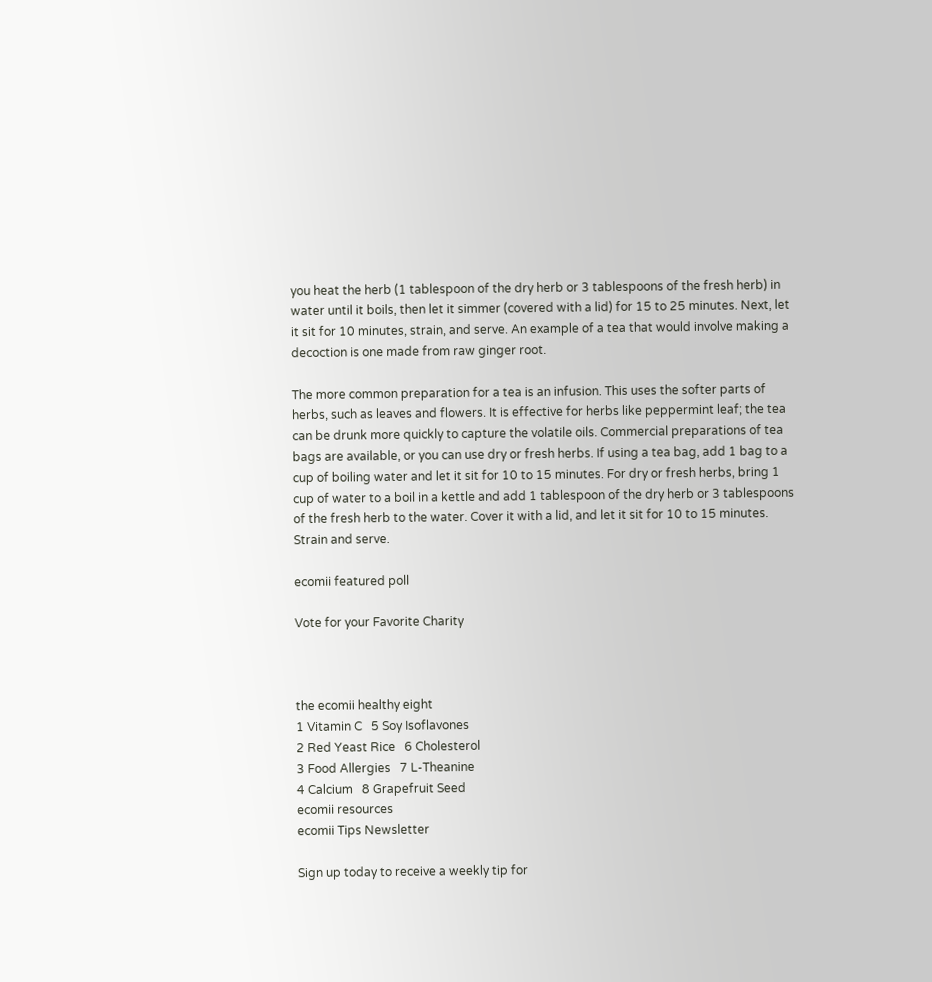you heat the herb (1 tablespoon of the dry herb or 3 tablespoons of the fresh herb) in water until it boils, then let it simmer (covered with a lid) for 15 to 25 minutes. Next, let it sit for 10 minutes, strain, and serve. An example of a tea that would involve making a decoction is one made from raw ginger root.

The more common preparation for a tea is an infusion. This uses the softer parts of herbs, such as leaves and flowers. It is effective for herbs like peppermint leaf; the tea can be drunk more quickly to capture the volatile oils. Commercial preparations of tea bags are available, or you can use dry or fresh herbs. If using a tea bag, add 1 bag to a cup of boiling water and let it sit for 10 to 15 minutes. For dry or fresh herbs, bring 1 cup of water to a boil in a kettle and add 1 tablespoon of the dry herb or 3 tablespoons of the fresh herb to the water. Cover it with a lid, and let it sit for 10 to 15 minutes. Strain and serve.

ecomii featured poll

Vote for your Favorite Charity



the ecomii healthy eight
1 Vitamin C   5 Soy Isoflavones
2 Red Yeast Rice   6 Cholesterol
3 Food Allergies   7 L-Theanine
4 Calcium   8 Grapefruit Seed
ecomii resources
ecomii Tips Newsletter

Sign up today to receive a weekly tip for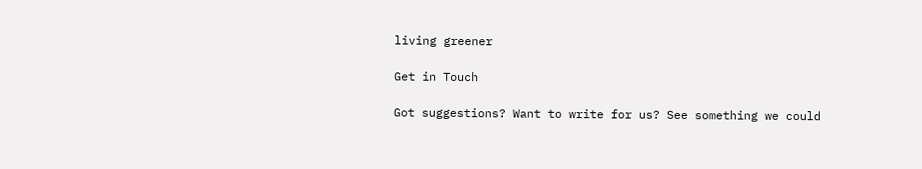living greener

Get in Touch

Got suggestions? Want to write for us? See something we could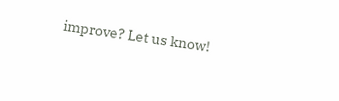improve? Let us know!